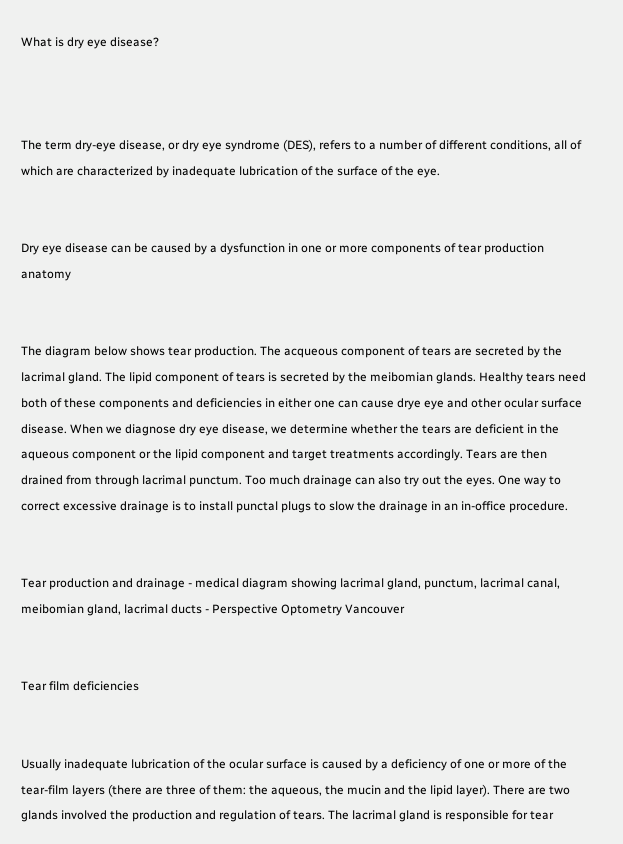What is dry eye disease?



The term dry-eye disease, or dry eye syndrome (DES), refers to a number of different conditions, all of which are characterized by inadequate lubrication of the surface of the eye.


Dry eye disease can be caused by a dysfunction in one or more components of tear production anatomy


The diagram below shows tear production. The acqueous component of tears are secreted by the lacrimal gland. The lipid component of tears is secreted by the meibomian glands. Healthy tears need both of these components and deficiencies in either one can cause drye eye and other ocular surface disease. When we diagnose dry eye disease, we determine whether the tears are deficient in the aqueous component or the lipid component and target treatments accordingly. Tears are then drained from through lacrimal punctum. Too much drainage can also try out the eyes. One way to correct excessive drainage is to install punctal plugs to slow the drainage in an in-office procedure.


Tear production and drainage - medical diagram showing lacrimal gland, punctum, lacrimal canal, meibomian gland, lacrimal ducts - Perspective Optometry Vancouver


Tear film deficiencies


Usually inadequate lubrication of the ocular surface is caused by a deficiency of one or more of the tear-film layers (there are three of them: the aqueous, the mucin and the lipid layer). There are two glands involved the production and regulation of tears. The lacrimal gland is responsible for tear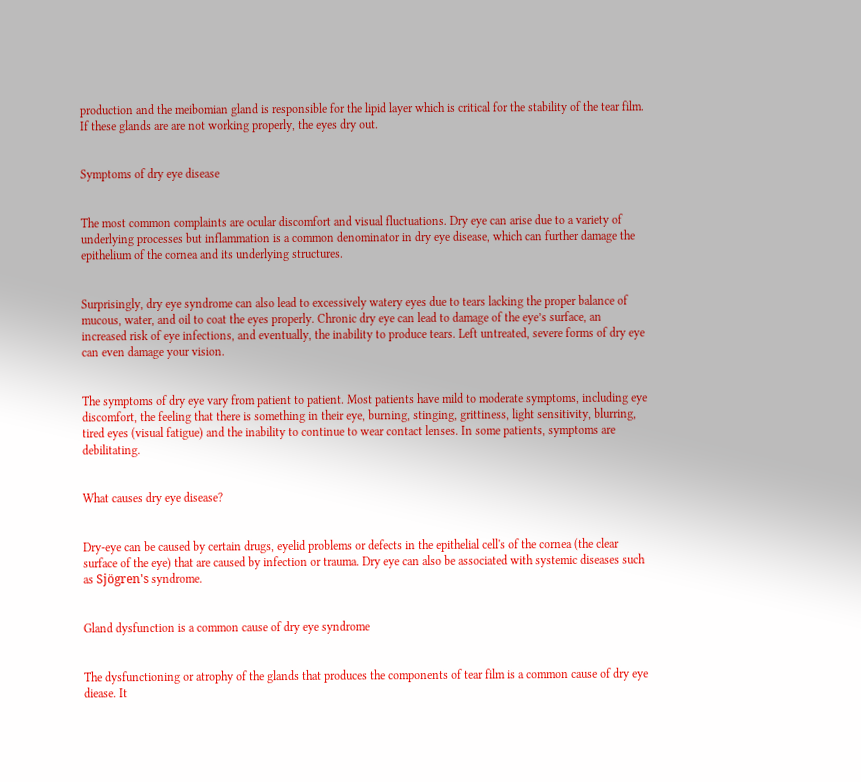production and the meibomian gland is responsible for the lipid layer which is critical for the stability of the tear film. If these glands are are not working properly, the eyes dry out.


Symptoms of dry eye disease


The most common complaints are ocular discomfort and visual fluctuations. Dry eye can arise due to a variety of underlying processes but inflammation is a common denominator in dry eye disease, which can further damage the epithelium of the cornea and its underlying structures.


Surprisingly, dry eye syndrome can also lead to excessively watery eyes due to tears lacking the proper balance of mucous, water, and oil to coat the eyes properly. Chronic dry eye can lead to damage of the eye’s surface, an increased risk of eye infections, and eventually, the inability to produce tears. Left untreated, severe forms of dry eye can even damage your vision.


The symptoms of dry eye vary from patient to patient. Most patients have mild to moderate symptoms, including eye discomfort, the feeling that there is something in their eye, burning, stinging, grittiness, light sensitivity, blurring, tired eyes (visual fatigue) and the inability to continue to wear contact lenses. In some patients, symptoms are debilitating.


What causes dry eye disease?


Dry-eye can be caused by certain drugs, eyelid problems or defects in the epithelial cell's of the cornea (the clear surface of the eye) that are caused by infection or trauma. Dry eye can also be associated with systemic diseases such as Sjögren's syndrome.


Gland dysfunction is a common cause of dry eye syndrome


The dysfunctioning or atrophy of the glands that produces the components of tear film is a common cause of dry eye diease. It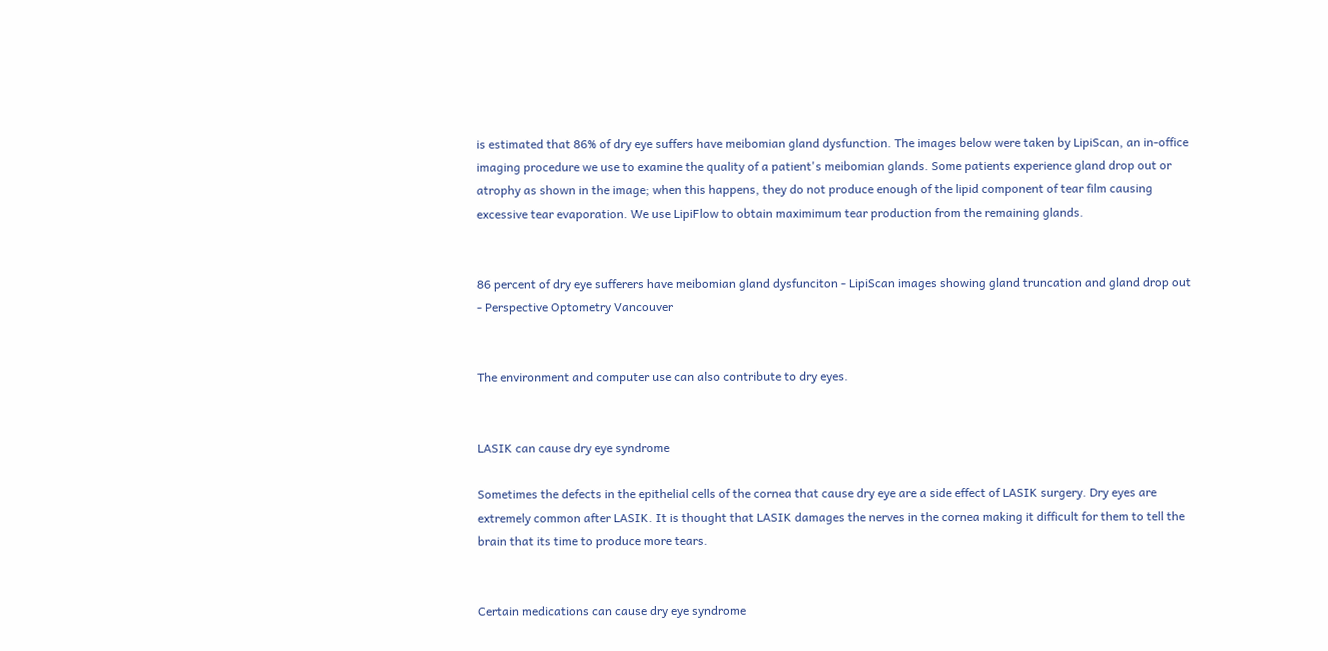is estimated that 86% of dry eye suffers have meibomian gland dysfunction. The images below were taken by LipiScan, an in-office imaging procedure we use to examine the quality of a patient's meibomian glands. Some patients experience gland drop out or atrophy as shown in the image; when this happens, they do not produce enough of the lipid component of tear film causing excessive tear evaporation. We use LipiFlow to obtain maximimum tear production from the remaining glands.


86 percent of dry eye sufferers have meibomian gland dysfunciton - LipiScan images showing gland truncation and gland drop out - Perspective Optometry Vancouver


The environment and computer use can also contribute to dry eyes.


LASIK can cause dry eye syndrome

Sometimes the defects in the epithelial cells of the cornea that cause dry eye are a side effect of LASIK surgery. Dry eyes are extremely common after LASIK. It is thought that LASIK damages the nerves in the cornea making it difficult for them to tell the brain that its time to produce more tears.


Certain medications can cause dry eye syndrome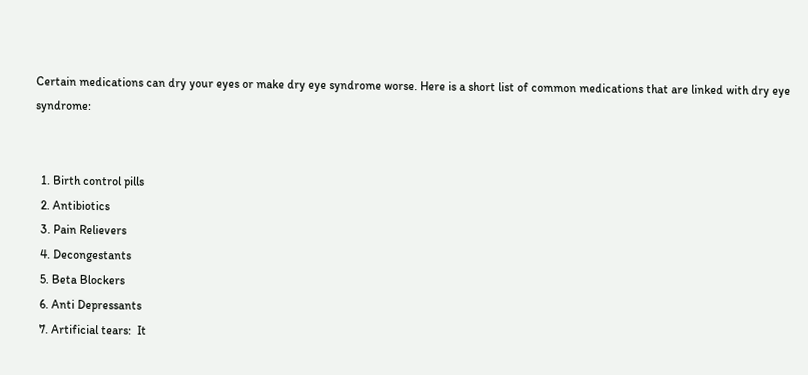Certain medications can dry your eyes or make dry eye syndrome worse. Here is a short list of common medications that are linked with dry eye syndrome:


  1. Birth control pills
  2. Antibiotics
  3. Pain Relievers
  4. Decongestants
  5. Beta Blockers
  6. Anti Depressants
  7. Artificial tears:  It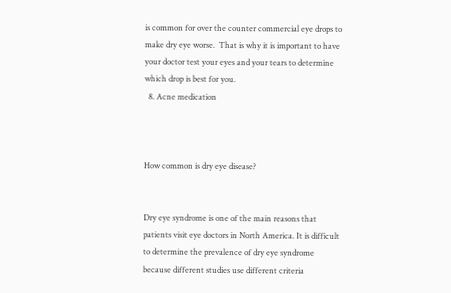is common for over the counter commercial eye drops to make dry eye worse.  That is why it is important to have your doctor test your eyes and your tears to determine which drop is best for you.
  8. Acne medication



How common is dry eye disease?


Dry eye syndrome is one of the main reasons that patients visit eye doctors in North America. It is difficult to determine the prevalence of dry eye syndrome because different studies use different criteria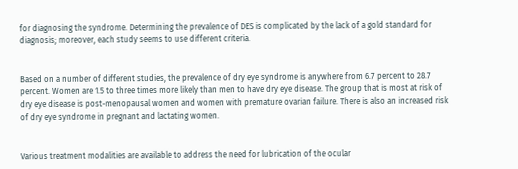for diagnosing the syndrome. Determining the prevalence of DES is complicated by the lack of a gold standard for diagnosis; moreover, each study seems to use different criteria.


Based on a number of different studies, the prevalence of dry eye syndrome is anywhere from 6.7 percent to 28.7 percent. Women are 1.5 to three times more likely than men to have dry eye disease. The group that is most at risk of dry eye disease is post-menopausal women and women with premature ovarian failure. There is also an increased risk of dry eye syndrome in pregnant and lactating women.


Various treatment modalities are available to address the need for lubrication of the ocular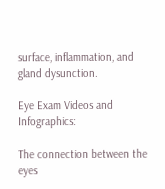surface, inflammation, and gland dysunction.

Eye Exam Videos and Infographics:

The connection between the eyes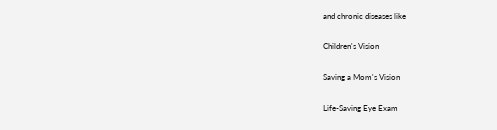and chronic diseases like

Children's Vision

Saving a Mom's Vision

Life-Saving Eye Exam